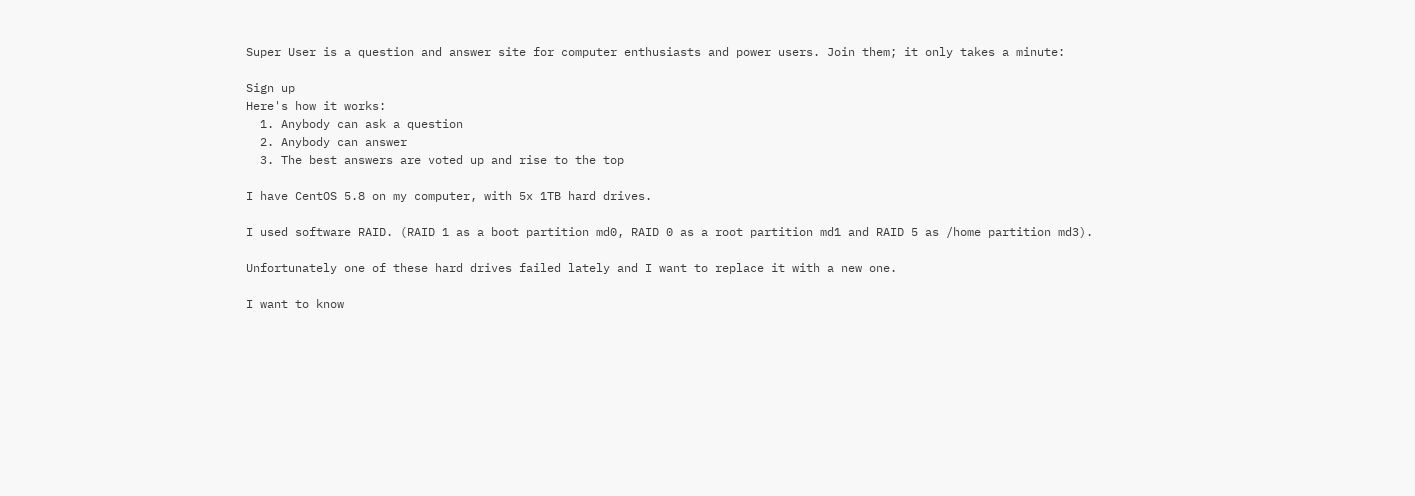Super User is a question and answer site for computer enthusiasts and power users. Join them; it only takes a minute:

Sign up
Here's how it works:
  1. Anybody can ask a question
  2. Anybody can answer
  3. The best answers are voted up and rise to the top

I have CentOS 5.8 on my computer, with 5x 1TB hard drives.

I used software RAID. (RAID 1 as a boot partition md0, RAID 0 as a root partition md1 and RAID 5 as /home partition md3).

Unfortunately one of these hard drives failed lately and I want to replace it with a new one.

I want to know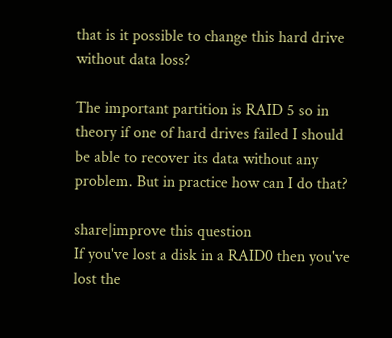that is it possible to change this hard drive without data loss?

The important partition is RAID 5 so in theory if one of hard drives failed I should be able to recover its data without any problem. But in practice how can I do that?

share|improve this question
If you've lost a disk in a RAID0 then you've lost the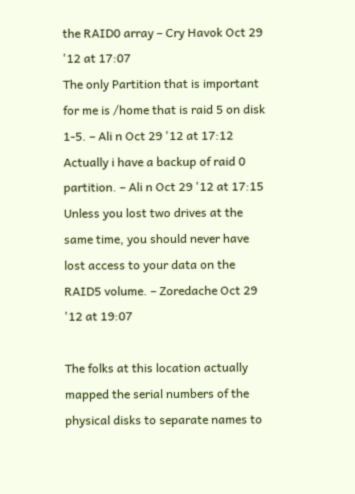the RAID0 array – Cry Havok Oct 29 '12 at 17:07
The only Partition that is important for me is /home that is raid 5 on disk 1-5. – Ali n Oct 29 '12 at 17:12
Actually i have a backup of raid 0 partition. – Ali n Oct 29 '12 at 17:15
Unless you lost two drives at the same time, you should never have lost access to your data on the RAID5 volume. – Zoredache Oct 29 '12 at 19:07

The folks at this location actually mapped the serial numbers of the physical disks to separate names to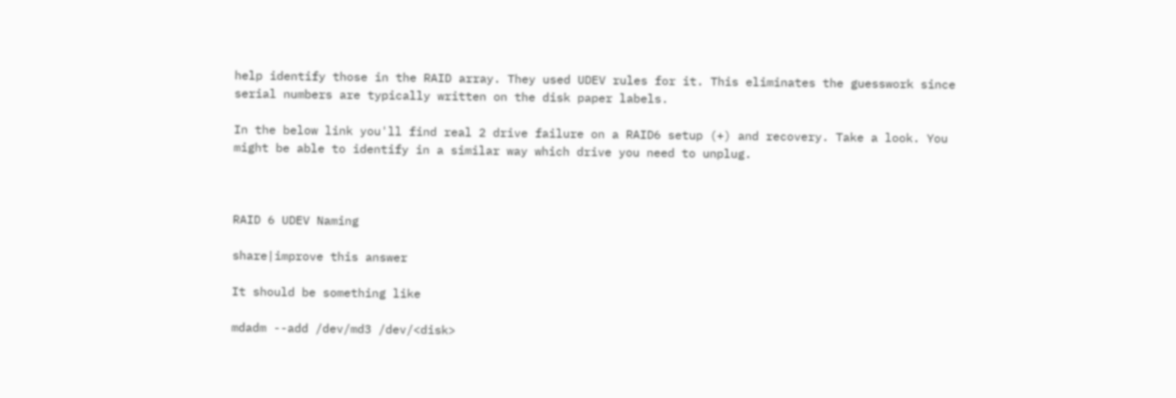help identify those in the RAID array. They used UDEV rules for it. This eliminates the guesswork since serial numbers are typically written on the disk paper labels.

In the below link you'll find real 2 drive failure on a RAID6 setup (+) and recovery. Take a look. You might be able to identify in a similar way which drive you need to unplug.



RAID 6 UDEV Naming

share|improve this answer

It should be something like

mdadm --add /dev/md3 /dev/<disk>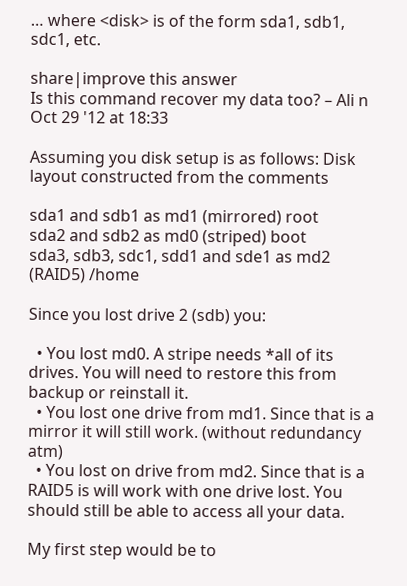… where <disk> is of the form sda1, sdb1, sdc1, etc.

share|improve this answer
Is this command recover my data too? – Ali n Oct 29 '12 at 18:33

Assuming you disk setup is as follows: Disk layout constructed from the comments

sda1 and sdb1 as md1 (mirrored) root
sda2 and sdb2 as md0 (striped) boot
sda3, sdb3, sdc1, sdd1 and sde1 as md2 (RAID5) /home

Since you lost drive 2 (sdb) you:

  • You lost md0. A stripe needs *all of its drives. You will need to restore this from backup or reinstall it.
  • You lost one drive from md1. Since that is a mirror it will still work. (without redundancy atm)
  • You lost on drive from md2. Since that is a RAID5 is will work with one drive lost. You should still be able to access all your data.

My first step would be to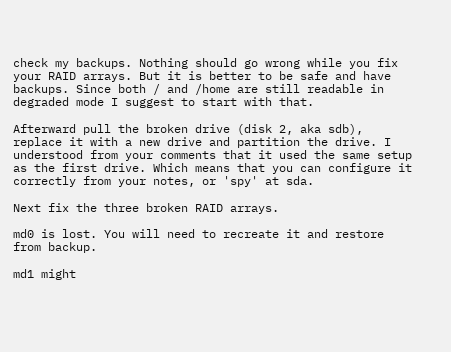check my backups. Nothing should go wrong while you fix your RAID arrays. But it is better to be safe and have backups. Since both / and /home are still readable in degraded mode I suggest to start with that.

Afterward pull the broken drive (disk 2, aka sdb), replace it with a new drive and partition the drive. I understood from your comments that it used the same setup as the first drive. Which means that you can configure it correctly from your notes, or 'spy' at sda.

Next fix the three broken RAID arrays.

md0 is lost. You will need to recreate it and restore from backup.

md1 might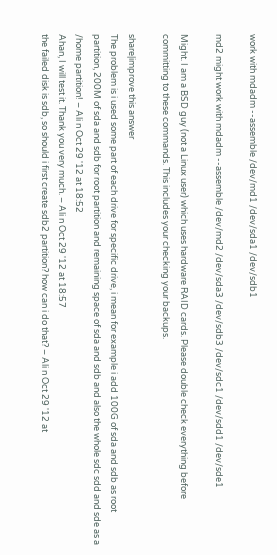work with mdadm --assemble /dev/md1 /dev/sda1 /dev/sdb1

md2 might work with mdadm --assemble /dev/md2 /dev/sda3 /dev/sdb3 /dev/sdc1 /dev/sdd1 /dev/sde1

Might. I am a BSD guy (not a Linux user) which uses hardware RAID cards. Please double check everything before committing to these commands. This includes your checking your backups.

share|improve this answer
The problem is i used some part of each drive for specific drive, i mean for example i add 100G of sda and sdb as root partition, 200M of sda and sdb for root partition and remaining space of sda and sdb and also the whole sdc sdd and sde as a /home partition! – Ali n Oct 29 '12 at 18:52
Ahan, I will test it. Thank you very much. – Ali n Oct 29 '12 at 18:57
the failed disk is sdb, so should i first create sdb2 partition? how can i do that? – Ali n Oct 29 '12 at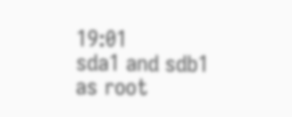19:01
sda1 and sdb1 as root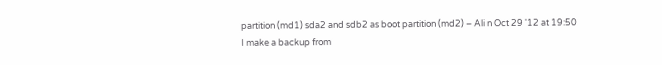partition (md1) sda2 and sdb2 as boot partition (md2) – Ali n Oct 29 '12 at 19:50
I make a backup from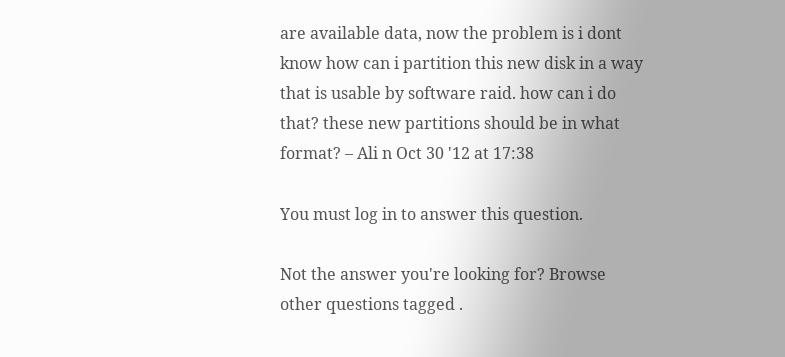are available data, now the problem is i dont know how can i partition this new disk in a way that is usable by software raid. how can i do that? these new partitions should be in what format? – Ali n Oct 30 '12 at 17:38

You must log in to answer this question.

Not the answer you're looking for? Browse other questions tagged .